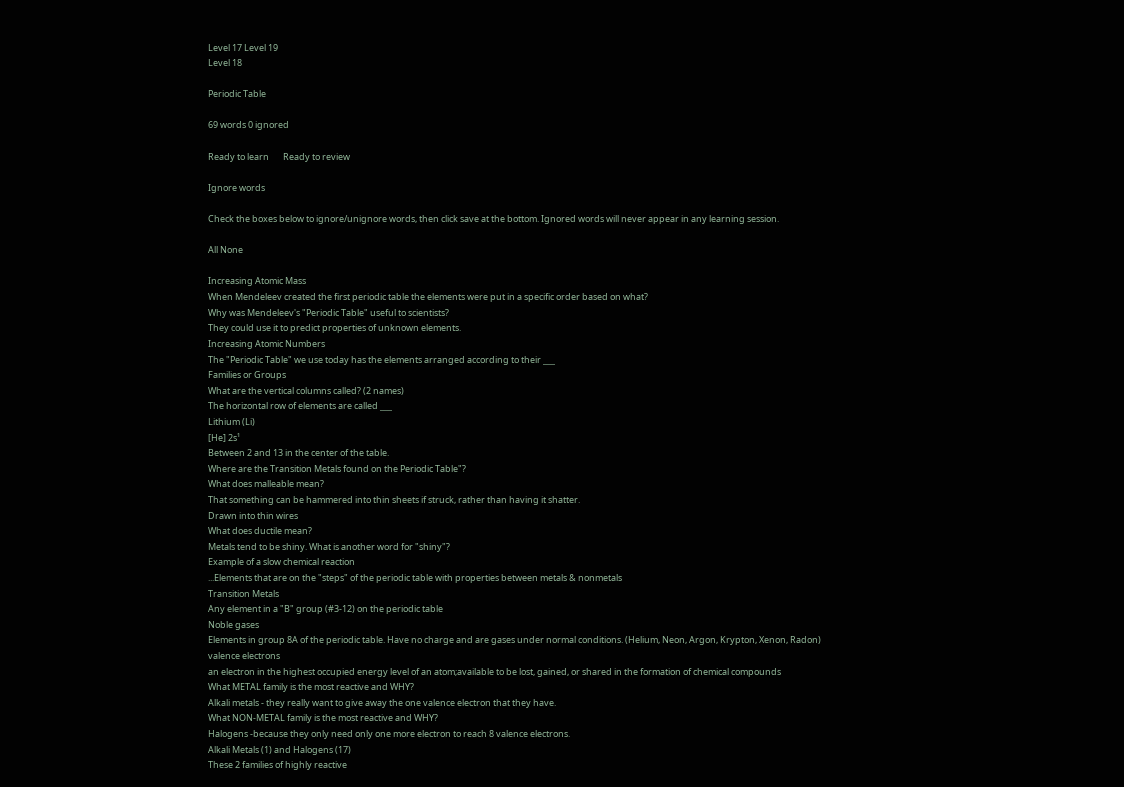Level 17 Level 19
Level 18

Periodic Table

69 words 0 ignored

Ready to learn       Ready to review

Ignore words

Check the boxes below to ignore/unignore words, then click save at the bottom. Ignored words will never appear in any learning session.

All None

Increasing Atomic Mass
When Mendeleev created the first periodic table the elements were put in a specific order based on what?
Why was Mendeleev's "Periodic Table" useful to scientists?
They could use it to predict properties of unknown elements.
Increasing Atomic Numbers
The "Periodic Table" we use today has the elements arranged according to their ___
Families or Groups
What are the vertical columns called? (2 names)
The horizontal row of elements are called ___
Lithium (Li)
[He] 2s¹
Between 2 and 13 in the center of the table.
Where are the Transition Metals found on the Periodic Table"?
What does malleable mean?
That something can be hammered into thin sheets if struck, rather than having it shatter.
Drawn into thin wires
What does ductile mean?
Metals tend to be shiny. What is another word for "shiny"?
Example of a slow chemical reaction
...Elements that are on the "steps" of the periodic table with properties between metals & nonmetals
Transition Metals
Any element in a "B" group (#3-12) on the periodic table
Noble gases
Elements in group 8A of the periodic table. Have no charge and are gases under normal conditions. (Helium, Neon, Argon, Krypton, Xenon, Radon)
valence electrons
an electron in the highest occupied energy level of an atom;available to be lost, gained, or shared in the formation of chemical compounds
What METAL family is the most reactive and WHY?
Alkali metals - they really want to give away the one valence electron that they have.
What NON-METAL family is the most reactive and WHY?
Halogens -because they only need only one more electron to reach 8 valence electrons.
Alkali Metals (1) and Halogens (17)
These 2 families of highly reactive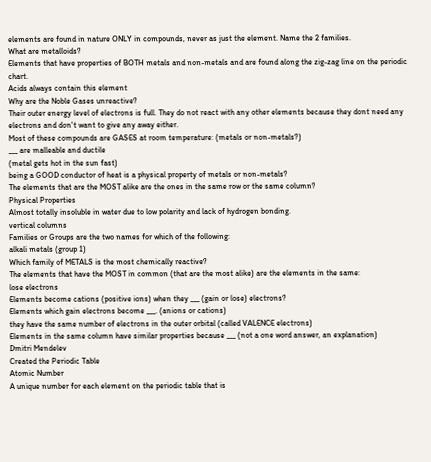elements are found in nature ONLY in compounds, never as just the element. Name the 2 families.
What are metalloids?
Elements that have properties of BOTH metals and non-metals and are found along the zig-zag line on the periodic chart.
Acids always contain this element
Why are the Noble Gases unreactive?
Their outer energy level of electrons is full. They do not react with any other elements because they dont need any electrons and don't want to give any away either.
Most of these compounds are GASES at room temperature: (metals or non-metals?)
___ are malleable and ductile
(metal gets hot in the sun fast)
being a GOOD conductor of heat is a physical property of metals or non-metals?
The elements that are the MOST alike are the ones in the same row or the same column?
Physical Properties
Almost totally insoluble in water due to low polarity and lack of hydrogen bonding.
vertical columns
Families or Groups are the two names for which of the following:
alkali metals (group 1)
Which family of METALS is the most chemically reactive?
The elements that have the MOST in common (that are the most alike) are the elements in the same:
lose electrons
Elements become cations (positive ions) when they ___ (gain or lose) electrons?
Elements which gain electrons become ___. (anions or cations)
they have the same number of electrons in the outer orbital (called VALENCE electrons)
Elements in the same column have similar properties because ___ (not a one word answer, an explanation)
Dmitri Mendelev
Created the Periodic Table
Atomic Number
A unique number for each element on the periodic table that is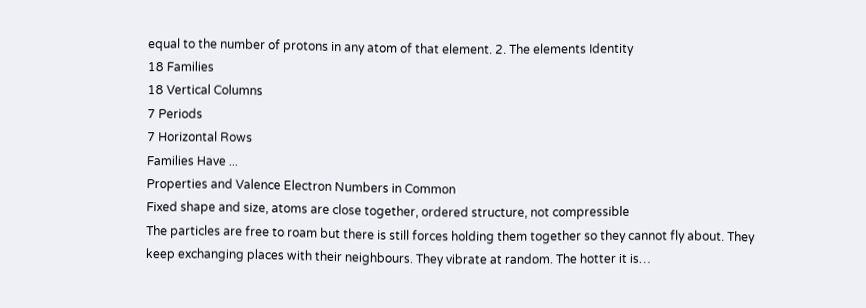equal to the number of protons in any atom of that element. 2. The elements Identity
18 Families
18 Vertical Columns
7 Periods
7 Horizontal Rows
Families Have ...
Properties and Valence Electron Numbers in Common
Fixed shape and size, atoms are close together, ordered structure, not compressible
The particles are free to roam but there is still forces holding them together so they cannot fly about. They keep exchanging places with their neighbours. They vibrate at random. The hotter it is…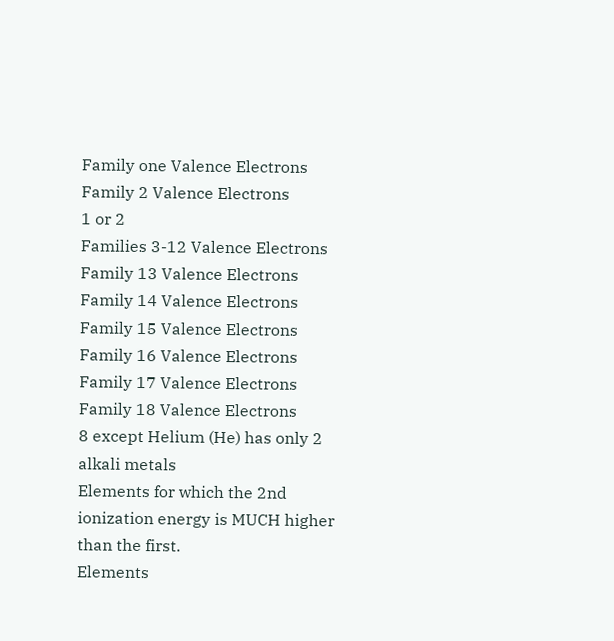Family one Valence Electrons
Family 2 Valence Electrons
1 or 2
Families 3-12 Valence Electrons
Family 13 Valence Electrons
Family 14 Valence Electrons
Family 15 Valence Electrons
Family 16 Valence Electrons
Family 17 Valence Electrons
Family 18 Valence Electrons
8 except Helium (He) has only 2
alkali metals
Elements for which the 2nd ionization energy is MUCH higher than the first.
Elements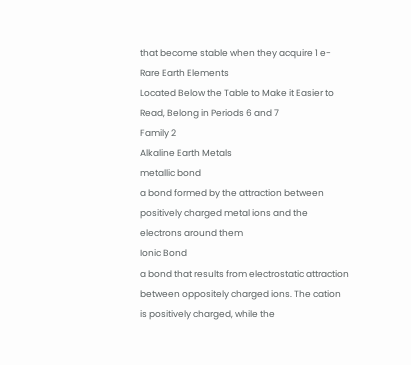that become stable when they acquire 1 e-
Rare Earth Elements
Located Below the Table to Make it Easier to Read, Belong in Periods 6 and 7
Family 2
Alkaline Earth Metals
metallic bond
a bond formed by the attraction between positively charged metal ions and the electrons around them
Ionic Bond
a bond that results from electrostatic attraction between oppositely charged ions. The cation is positively charged, while the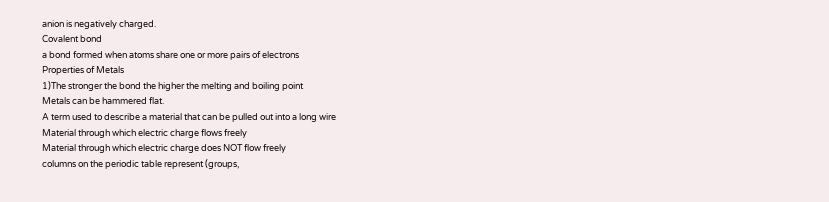anion is negatively charged.
Covalent bond
a bond formed when atoms share one or more pairs of electrons
Properties of Metals
1)The stronger the bond the higher the melting and boiling point
Metals can be hammered flat.
A term used to describe a material that can be pulled out into a long wire
Material through which electric charge flows freely
Material through which electric charge does NOT flow freely
columns on the periodic table represent (groups,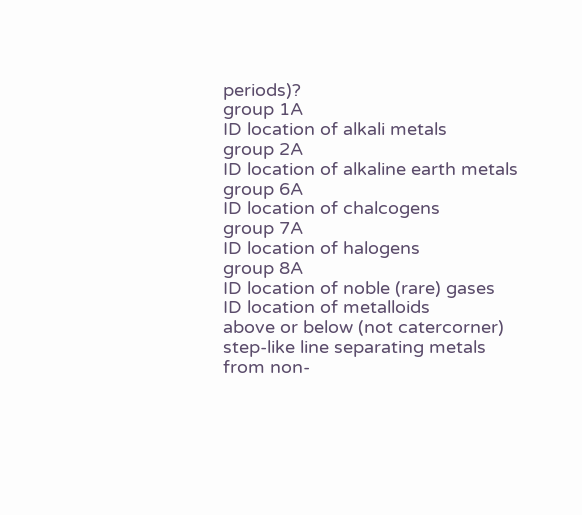periods)?
group 1A
ID location of alkali metals
group 2A
ID location of alkaline earth metals
group 6A
ID location of chalcogens
group 7A
ID location of halogens
group 8A
ID location of noble (rare) gases
ID location of metalloids
above or below (not catercorner) step-like line separating metals from non-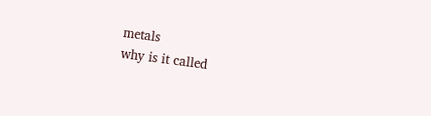metals
why is it called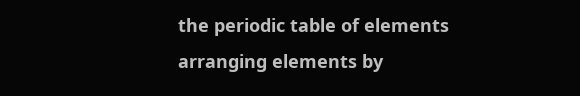the periodic table of elements
arranging elements by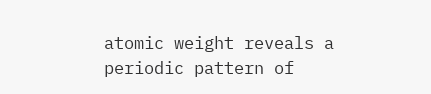atomic weight reveals a periodic pattern of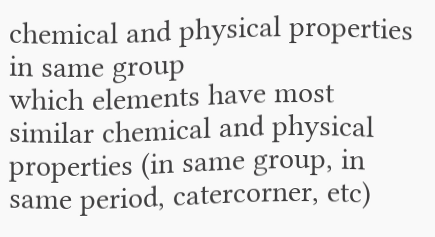chemical and physical properties
in same group
which elements have most similar chemical and physical properties (in same group, in same period, catercorner, etc)